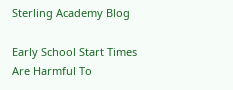Sterling Academy Blog

Early School Start Times Are Harmful To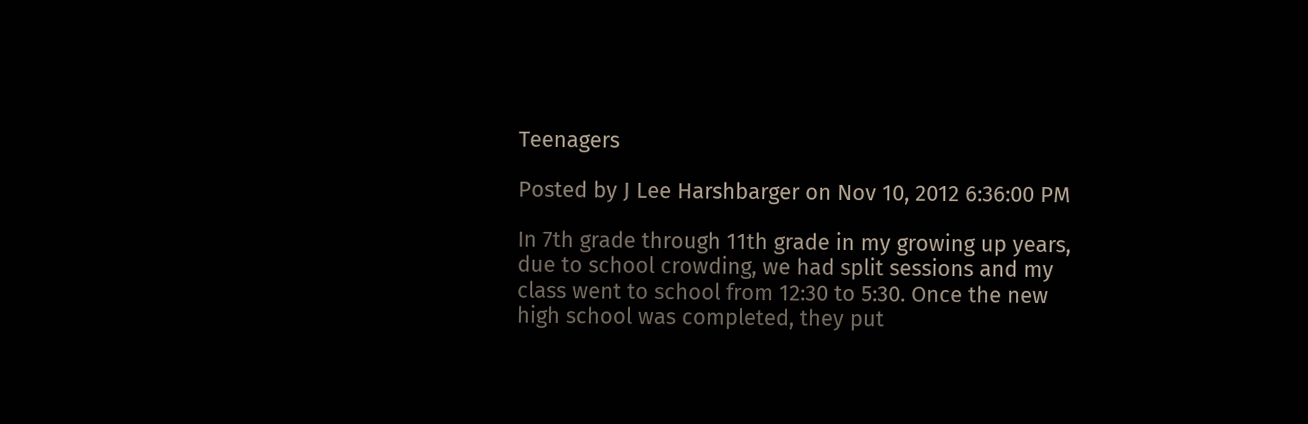Teenagers

Posted by J Lee Harshbarger on Nov 10, 2012 6:36:00 PM

In 7th grade through 11th grade in my growing up years, due to school crowding, we had split sessions and my class went to school from 12:30 to 5:30. Once the new high school was completed, they put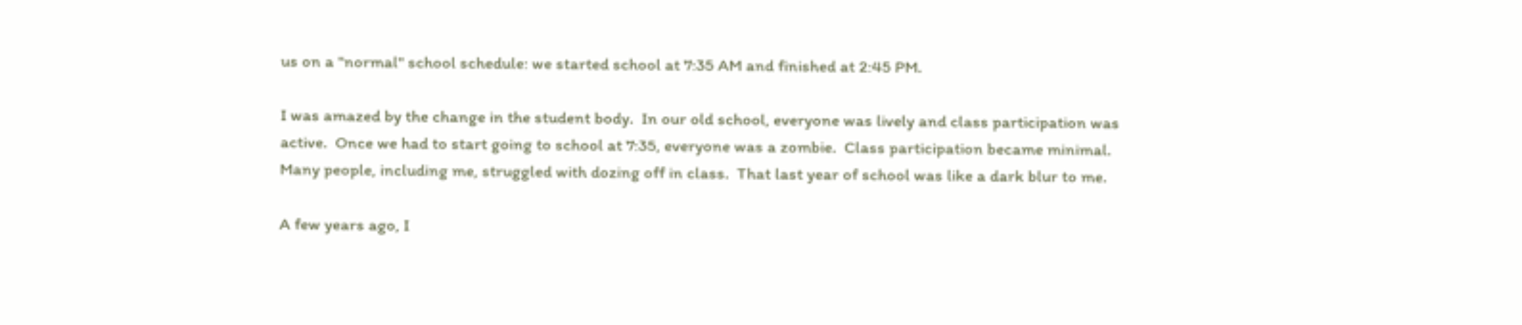us on a "normal" school schedule: we started school at 7:35 AM and finished at 2:45 PM.

I was amazed by the change in the student body.  In our old school, everyone was lively and class participation was active.  Once we had to start going to school at 7:35, everyone was a zombie.  Class participation became minimal.  Many people, including me, struggled with dozing off in class.  That last year of school was like a dark blur to me.

A few years ago, I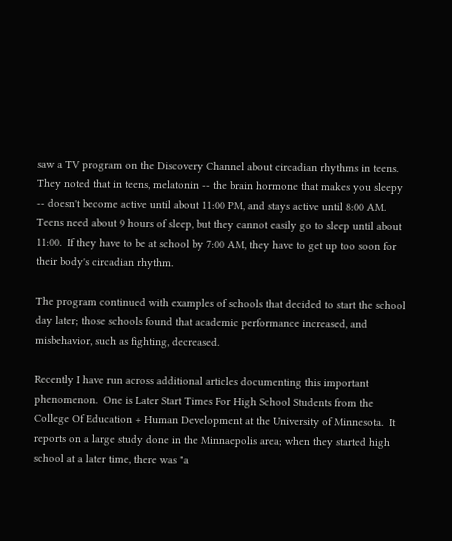saw a TV program on the Discovery Channel about circadian rhythms in teens.  They noted that in teens, melatonin -- the brain hormone that makes you sleepy -- doesn't become active until about 11:00 PM, and stays active until 8:00 AM.  Teens need about 9 hours of sleep, but they cannot easily go to sleep until about 11:00.  If they have to be at school by 7:00 AM, they have to get up too soon for their body's circadian rhythm.

The program continued with examples of schools that decided to start the school day later; those schools found that academic performance increased, and misbehavior, such as fighting, decreased.

Recently I have run across additional articles documenting this important phenomenon.  One is Later Start Times For High School Students from the College Of Education + Human Development at the University of Minnesota.  It reports on a large study done in the Minnaepolis area; when they started high school at a later time, there was "a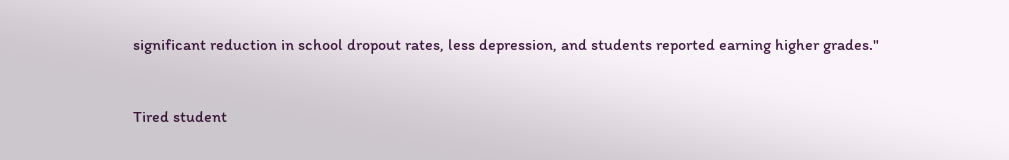significant reduction in school dropout rates, less depression, and students reported earning higher grades."


Tired student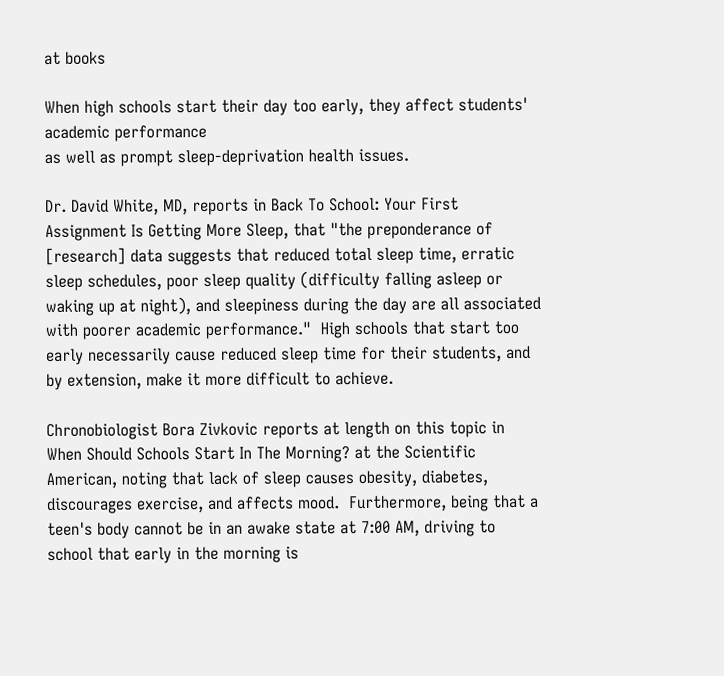at books

When high schools start their day too early, they affect students' academic performance
as well as prompt sleep-deprivation health issues.

Dr. David White, MD, reports in Back To School: Your First Assignment Is Getting More Sleep, that "the preponderance of [research] data suggests that reduced total sleep time, erratic sleep schedules, poor sleep quality (difficulty falling asleep or waking up at night), and sleepiness during the day are all associated with poorer academic performance."  High schools that start too early necessarily cause reduced sleep time for their students, and by extension, make it more difficult to achieve.

Chronobiologist Bora Zivkovic reports at length on this topic in When Should Schools Start In The Morning? at the Scientific American, noting that lack of sleep causes obesity, diabetes, discourages exercise, and affects mood.  Furthermore, being that a teen's body cannot be in an awake state at 7:00 AM, driving to school that early in the morning is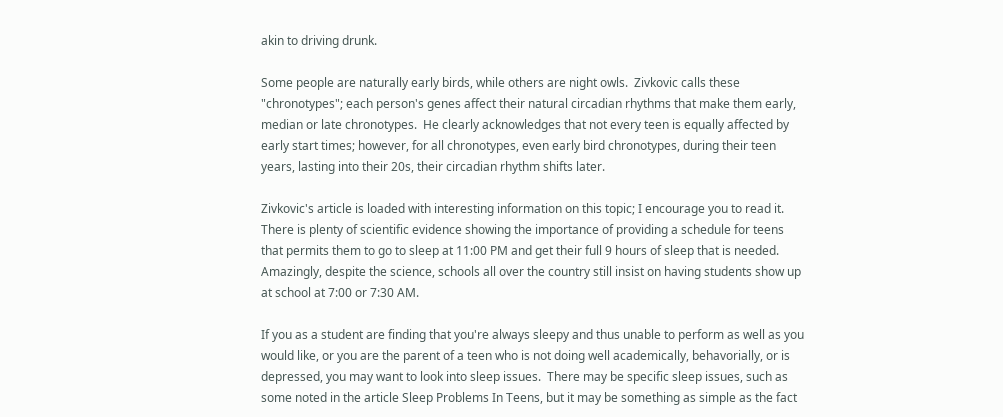akin to driving drunk.

Some people are naturally early birds, while others are night owls.  Zivkovic calls these "chronotypes"; each person's genes affect their natural circadian rhythms that make them early, median or late chronotypes.  He clearly acknowledges that not every teen is equally affected by early start times; however, for all chronotypes, even early bird chronotypes, during their teen years, lasting into their 20s, their circadian rhythm shifts later.

Zivkovic's article is loaded with interesting information on this topic; I encourage you to read it. There is plenty of scientific evidence showing the importance of providing a schedule for teens that permits them to go to sleep at 11:00 PM and get their full 9 hours of sleep that is needed.  Amazingly, despite the science, schools all over the country still insist on having students show up at school at 7:00 or 7:30 AM.

If you as a student are finding that you're always sleepy and thus unable to perform as well as you would like, or you are the parent of a teen who is not doing well academically, behavorially, or is depressed, you may want to look into sleep issues.  There may be specific sleep issues, such as some noted in the article Sleep Problems In Teens, but it may be something as simple as the fact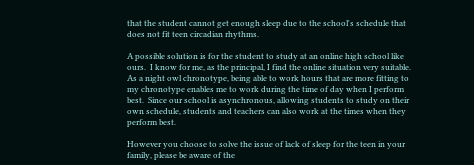that the student cannot get enough sleep due to the school's schedule that does not fit teen circadian rhythms.

A possible solution is for the student to study at an online high school like ours.  I know for me, as the principal, I find the online situation very suitable.  As a night owl chronotype, being able to work hours that are more fitting to my chronotype enables me to work during the time of day when I perform best.  Since our school is asynchronous, allowing students to study on their own schedule, students and teachers can also work at the times when they perform best.

However you choose to solve the issue of lack of sleep for the teen in your family, please be aware of the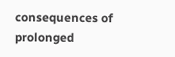consequences of prolonged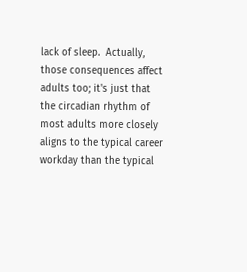lack of sleep.  Actually, those consequences affect adults too; it's just that the circadian rhythm of most adults more closely aligns to the typical career workday than the typical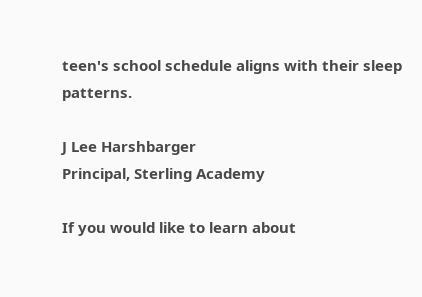teen's school schedule aligns with their sleep patterns.

J Lee Harshbarger
Principal, Sterling Academy

If you would like to learn about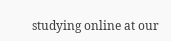studying online at our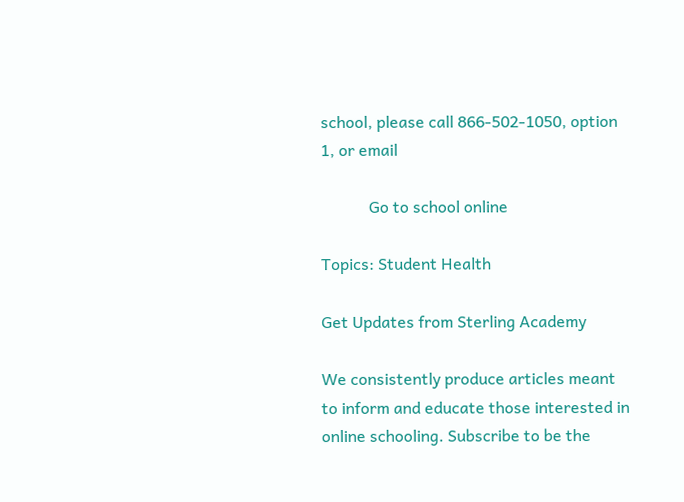school, please call 866-502-1050, option 1, or email

            Go to school online

Topics: Student Health

Get Updates from Sterling Academy

We consistently produce articles meant to inform and educate those interested in online schooling. Subscribe to be the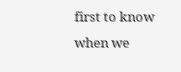first to know when we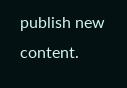publish new content.